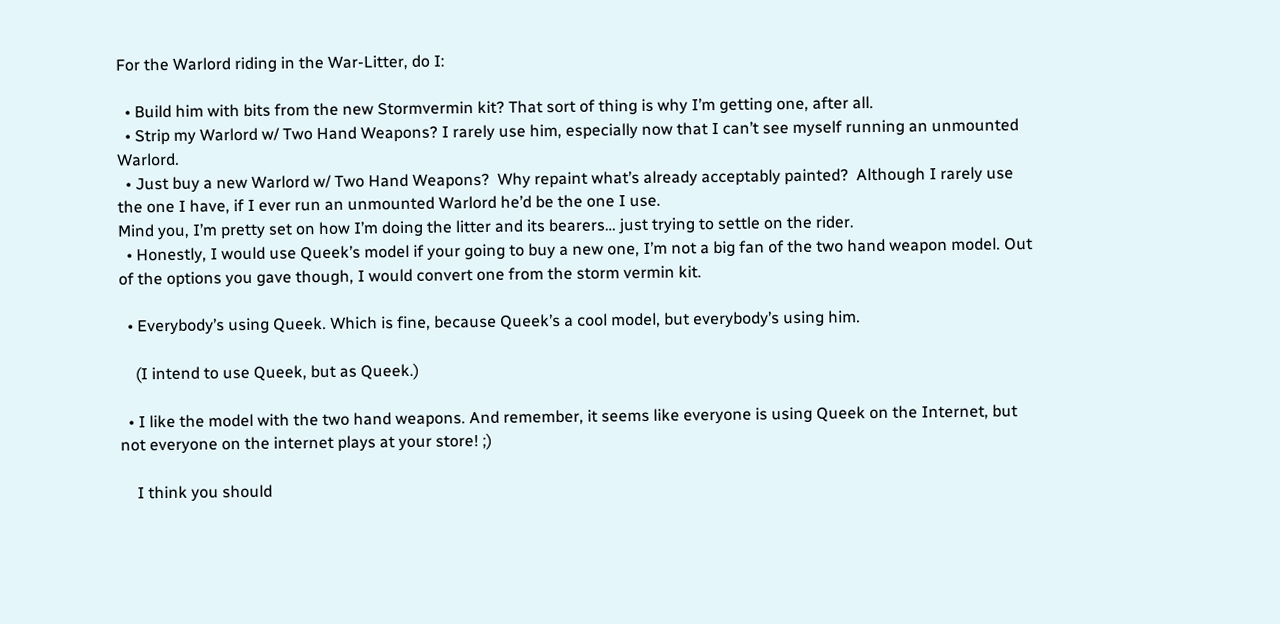For the Warlord riding in the War-Litter, do I:

  • Build him with bits from the new Stormvermin kit? That sort of thing is why I’m getting one, after all.
  • Strip my Warlord w/ Two Hand Weapons? I rarely use him, especially now that I can’t see myself running an unmounted Warlord.
  • Just buy a new Warlord w/ Two Hand Weapons?  Why repaint what’s already acceptably painted?  Although I rarely use the one I have, if I ever run an unmounted Warlord he’d be the one I use.
Mind you, I’m pretty set on how I’m doing the litter and its bearers… just trying to settle on the rider.
  • Honestly, I would use Queek’s model if your going to buy a new one, I’m not a big fan of the two hand weapon model. Out of the options you gave though, I would convert one from the storm vermin kit.

  • Everybody’s using Queek. Which is fine, because Queek’s a cool model, but everybody’s using him.

    (I intend to use Queek, but as Queek.)

  • I like the model with the two hand weapons. And remember, it seems like everyone is using Queek on the Internet, but not everyone on the internet plays at your store! ;)

    I think you should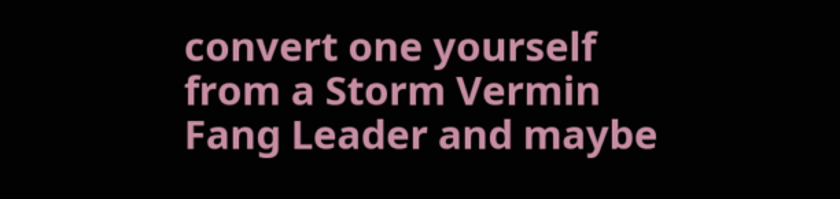convert one yourself from a Storm Vermin Fang Leader and maybe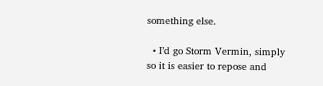something else.

  • I’d go Storm Vermin, simply so it is easier to repose and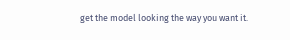get the model looking the way you want it.